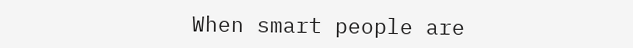When smart people are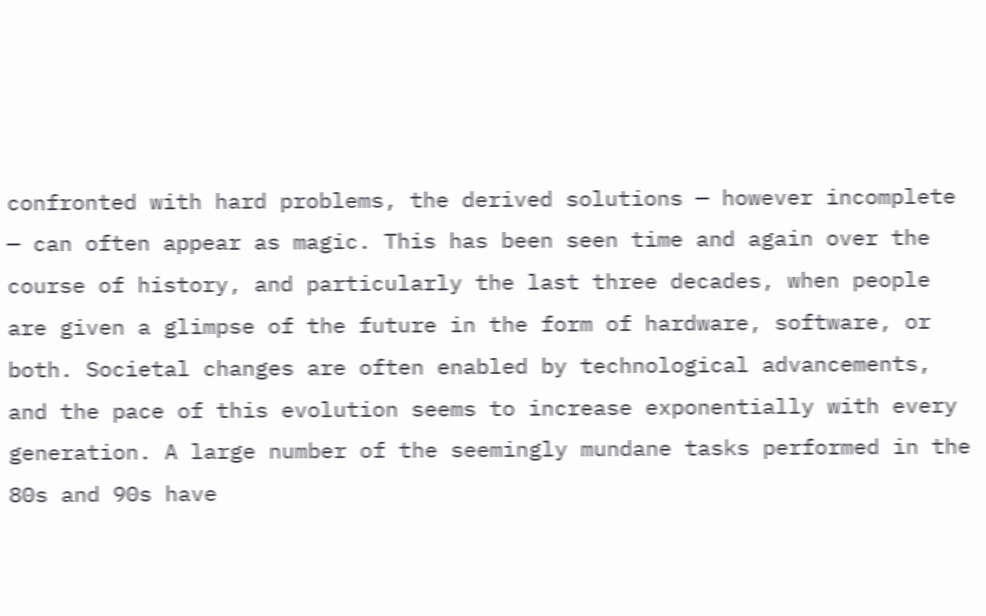confronted with hard problems, the derived solutions — however incomplete — can often appear as magic. This has been seen time and again over the course of history, and particularly the last three decades, when people are given a glimpse of the future in the form of hardware, software, or both. Societal changes are often enabled by technological advancements, and the pace of this evolution seems to increase exponentially with every generation. A large number of the seemingly mundane tasks performed in the 80s and 90s have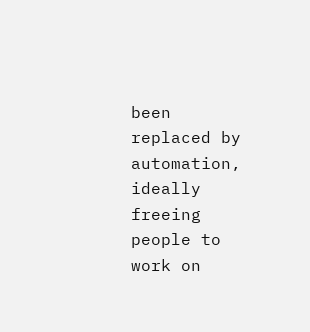been replaced by automation, ideally freeing people to work on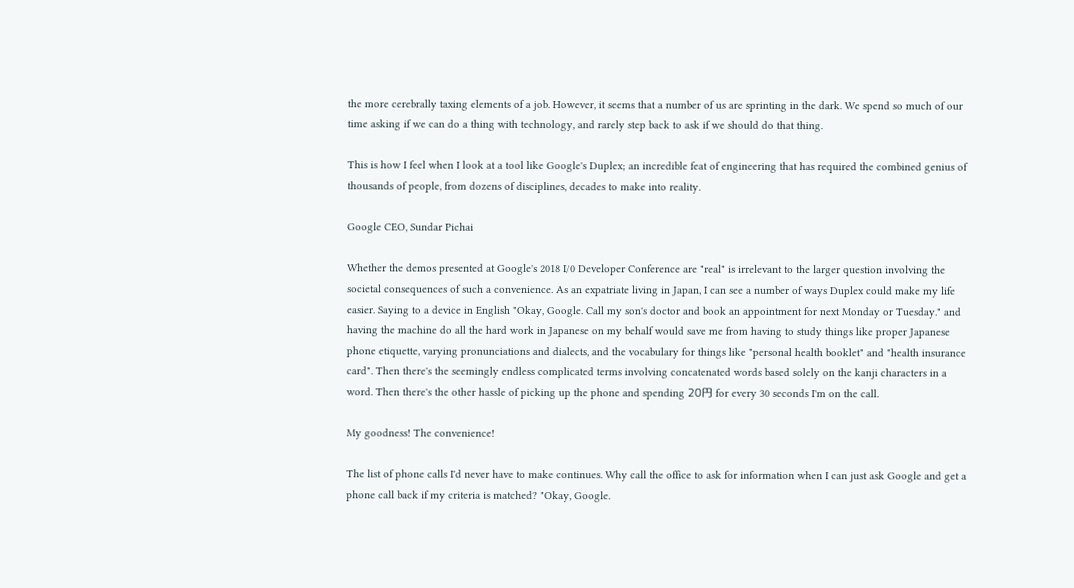the more cerebrally taxing elements of a job. However, it seems that a number of us are sprinting in the dark. We spend so much of our time asking if we can do a thing with technology, and rarely step back to ask if we should do that thing.

This is how I feel when I look at a tool like Google's Duplex; an incredible feat of engineering that has required the combined genius of thousands of people, from dozens of disciplines, decades to make into reality.

Google CEO, Sundar Pichai

Whether the demos presented at Google's 2018 I/0 Developer Conference are "real" is irrelevant to the larger question involving the societal consequences of such a convenience. As an expatriate living in Japan, I can see a number of ways Duplex could make my life easier. Saying to a device in English "Okay, Google. Call my son's doctor and book an appointment for next Monday or Tuesday." and having the machine do all the hard work in Japanese on my behalf would save me from having to study things like proper Japanese phone etiquette, varying pronunciations and dialects, and the vocabulary for things like "personal health booklet" and "health insurance card". Then there's the seemingly endless complicated terms involving concatenated words based solely on the kanji characters in a word. Then there's the other hassle of picking up the phone and spending 20円 for every 30 seconds I'm on the call.

My goodness! The convenience!

The list of phone calls I'd never have to make continues. Why call the office to ask for information when I can just ask Google and get a phone call back if my criteria is matched? "Okay, Google.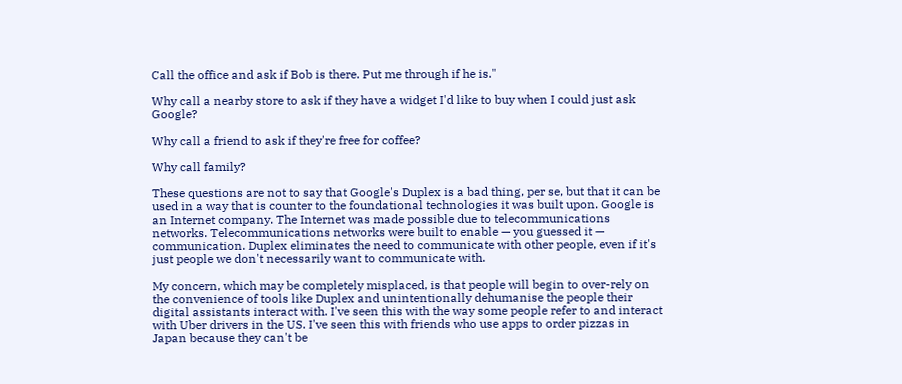Call the office and ask if Bob is there. Put me through if he is."

Why call a nearby store to ask if they have a widget I'd like to buy when I could just ask Google?

Why call a friend to ask if they're free for coffee?

Why call family?

These questions are not to say that Google's Duplex is a bad thing, per se, but that it can be used in a way that is counter to the foundational technologies it was built upon. Google is an Internet company. The Internet was made possible due to telecommunications networks. Telecommunications networks were built to enable — you guessed it — communication. Duplex eliminates the need to communicate with other people, even if it's just people we don't necessarily want to communicate with.

My concern, which may be completely misplaced, is that people will begin to over-rely on the convenience of tools like Duplex and unintentionally dehumanise the people their digital assistants interact with. I've seen this with the way some people refer to and interact with Uber drivers in the US. I've seen this with friends who use apps to order pizzas in Japan because they can't be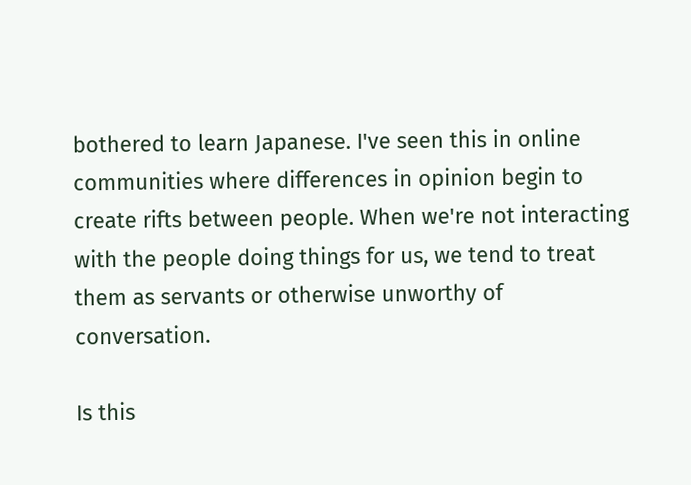bothered to learn Japanese. I've seen this in online communities where differences in opinion begin to create rifts between people. When we're not interacting with the people doing things for us, we tend to treat them as servants or otherwise unworthy of conversation.

Is this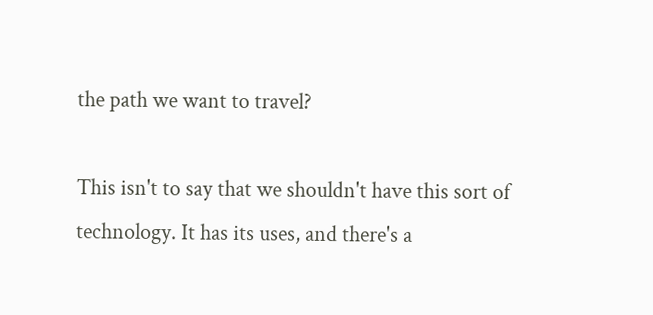the path we want to travel?

This isn't to say that we shouldn't have this sort of technology. It has its uses, and there's a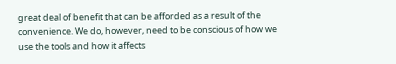great deal of benefit that can be afforded as a result of the convenience. We do, however, need to be conscious of how we use the tools and how it affects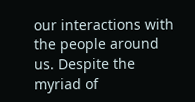our interactions with the people around us. Despite the myriad of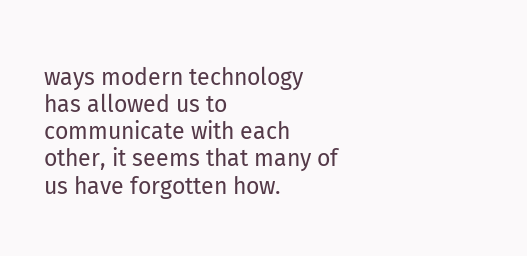ways modern technology has allowed us to communicate with each other, it seems that many of us have forgotten how.